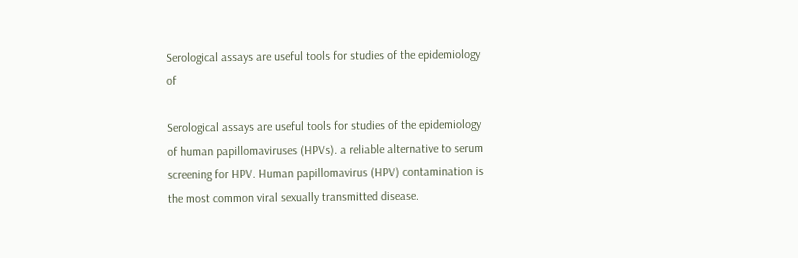Serological assays are useful tools for studies of the epidemiology of

Serological assays are useful tools for studies of the epidemiology of human papillomaviruses (HPVs). a reliable alternative to serum screening for HPV. Human papillomavirus (HPV) contamination is the most common viral sexually transmitted disease.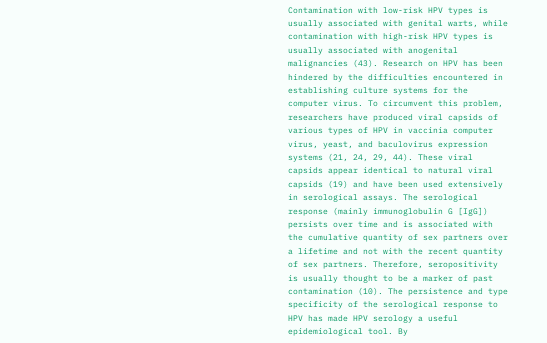Contamination with low-risk HPV types is usually associated with genital warts, while contamination with high-risk HPV types is usually associated with anogenital malignancies (43). Research on HPV has been hindered by the difficulties encountered in establishing culture systems for the computer virus. To circumvent this problem, researchers have produced viral capsids of various types of HPV in vaccinia computer virus, yeast, and baculovirus expression systems (21, 24, 29, 44). These viral capsids appear identical to natural viral capsids (19) and have been used extensively in serological assays. The serological response (mainly immunoglobulin G [IgG]) persists over time and is associated with the cumulative quantity of sex partners over a lifetime and not with the recent quantity of sex partners. Therefore, seropositivity is usually thought to be a marker of past contamination (10). The persistence and type specificity of the serological response to HPV has made HPV serology a useful epidemiological tool. By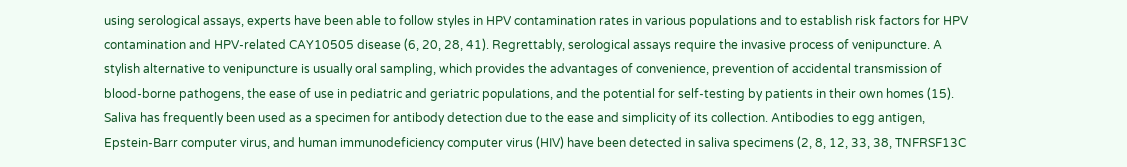using serological assays, experts have been able to follow styles in HPV contamination rates in various populations and to establish risk factors for HPV contamination and HPV-related CAY10505 disease (6, 20, 28, 41). Regrettably, serological assays require the invasive process of venipuncture. A stylish alternative to venipuncture is usually oral sampling, which provides the advantages of convenience, prevention of accidental transmission of blood-borne pathogens, the ease of use in pediatric and geriatric populations, and the potential for self-testing by patients in their own homes (15). Saliva has frequently been used as a specimen for antibody detection due to the ease and simplicity of its collection. Antibodies to egg antigen, Epstein-Barr computer virus, and human immunodeficiency computer virus (HIV) have been detected in saliva specimens (2, 8, 12, 33, 38, TNFRSF13C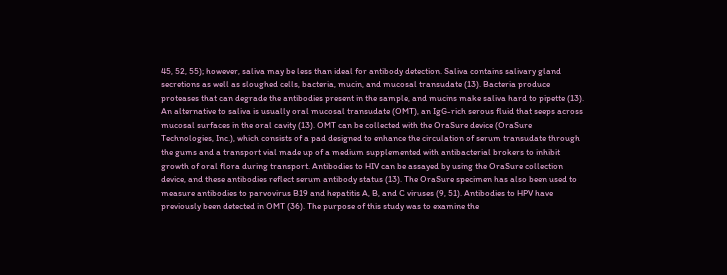45, 52, 55); however, saliva may be less than ideal for antibody detection. Saliva contains salivary gland secretions as well as sloughed cells, bacteria, mucin, and mucosal transudate (13). Bacteria produce proteases that can degrade the antibodies present in the sample, and mucins make saliva hard to pipette (13). An alternative to saliva is usually oral mucosal transudate (OMT), an IgG-rich serous fluid that seeps across mucosal surfaces in the oral cavity (13). OMT can be collected with the OraSure device (OraSure Technologies, Inc.), which consists of a pad designed to enhance the circulation of serum transudate through the gums and a transport vial made up of a medium supplemented with antibacterial brokers to inhibit growth of oral flora during transport. Antibodies to HIV can be assayed by using the OraSure collection device, and these antibodies reflect serum antibody status (13). The OraSure specimen has also been used to measure antibodies to parvovirus B19 and hepatitis A, B, and C viruses (9, 51). Antibodies to HPV have previously been detected in OMT (36). The purpose of this study was to examine the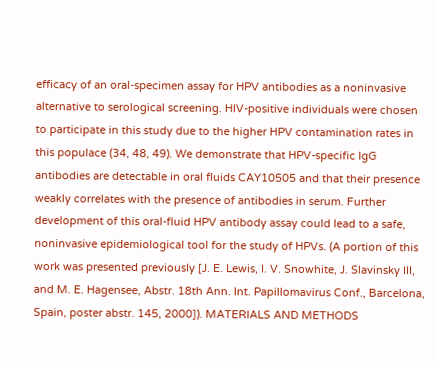efficacy of an oral-specimen assay for HPV antibodies as a noninvasive alternative to serological screening. HIV-positive individuals were chosen to participate in this study due to the higher HPV contamination rates in this populace (34, 48, 49). We demonstrate that HPV-specific IgG antibodies are detectable in oral fluids CAY10505 and that their presence weakly correlates with the presence of antibodies in serum. Further development of this oral-fluid HPV antibody assay could lead to a safe, noninvasive epidemiological tool for the study of HPVs. (A portion of this work was presented previously [J. E. Lewis, I. V. Snowhite, J. Slavinsky III, and M. E. Hagensee, Abstr. 18th Ann. Int. Papillomavirus Conf., Barcelona, Spain, poster abstr. 145, 2000]). MATERIALS AND METHODS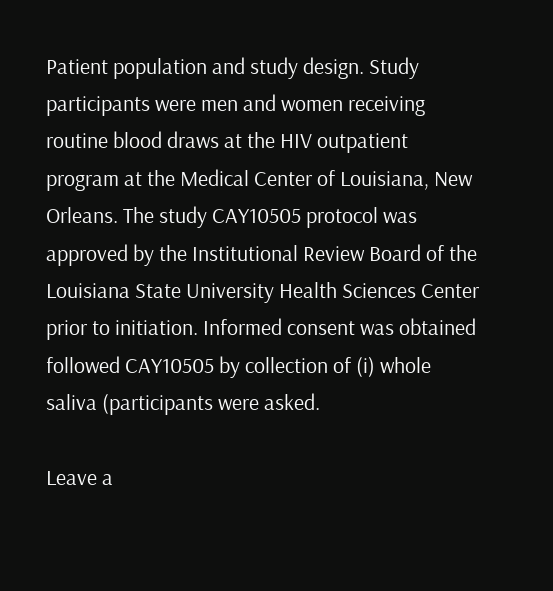Patient population and study design. Study participants were men and women receiving routine blood draws at the HIV outpatient program at the Medical Center of Louisiana, New Orleans. The study CAY10505 protocol was approved by the Institutional Review Board of the Louisiana State University Health Sciences Center prior to initiation. Informed consent was obtained followed CAY10505 by collection of (i) whole saliva (participants were asked.

Leave a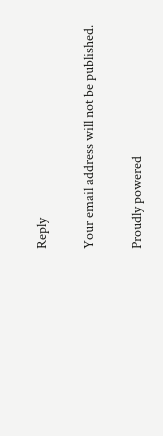Reply

Your email address will not be published.

Proudly powered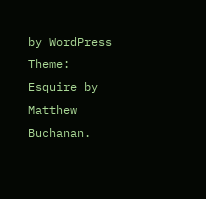by WordPress
Theme: Esquire by Matthew Buchanan.